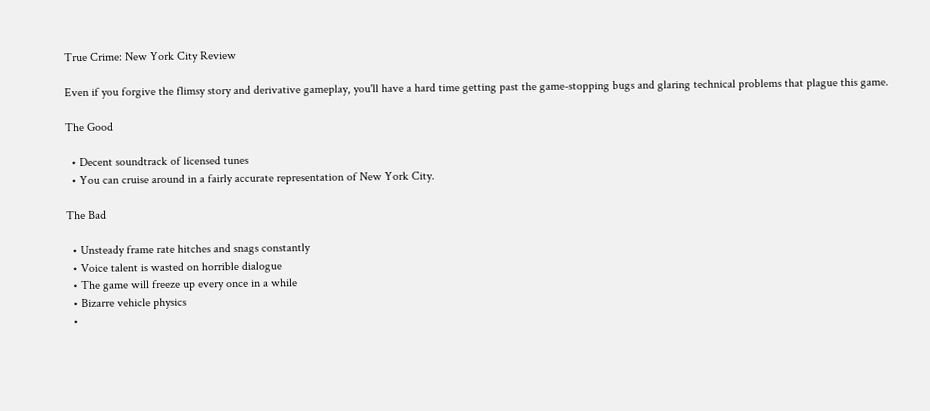True Crime: New York City Review

Even if you forgive the flimsy story and derivative gameplay, you'll have a hard time getting past the game-stopping bugs and glaring technical problems that plague this game.

The Good

  • Decent soundtrack of licensed tunes
  • You can cruise around in a fairly accurate representation of New York City.

The Bad

  • Unsteady frame rate hitches and snags constantly
  • Voice talent is wasted on horrible dialogue
  • The game will freeze up every once in a while
  • Bizarre vehicle physics
  •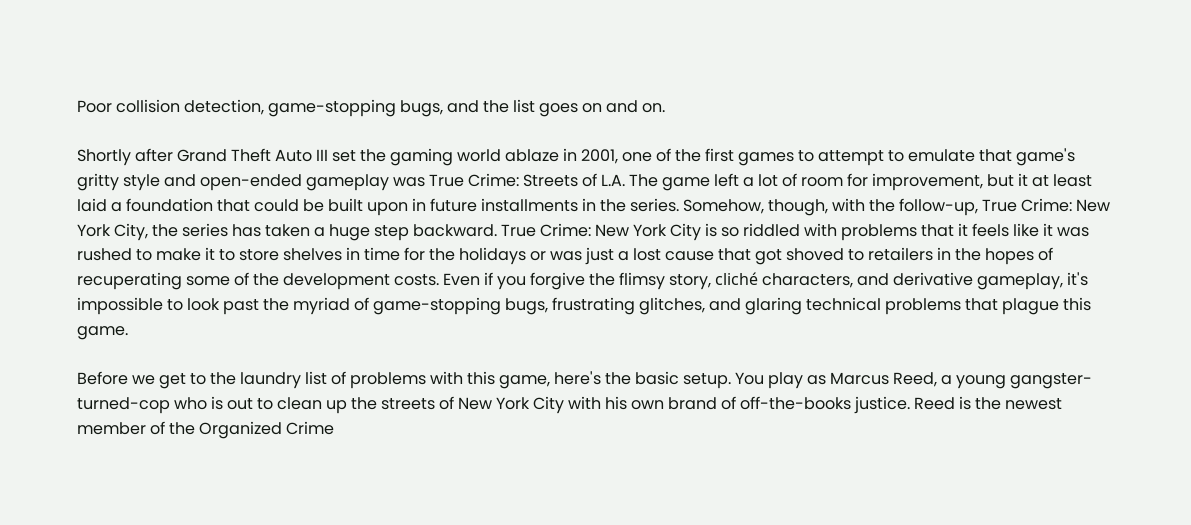Poor collision detection, game-stopping bugs, and the list goes on and on.

Shortly after Grand Theft Auto III set the gaming world ablaze in 2001, one of the first games to attempt to emulate that game's gritty style and open-ended gameplay was True Crime: Streets of L.A. The game left a lot of room for improvement, but it at least laid a foundation that could be built upon in future installments in the series. Somehow, though, with the follow-up, True Crime: New York City, the series has taken a huge step backward. True Crime: New York City is so riddled with problems that it feels like it was rushed to make it to store shelves in time for the holidays or was just a lost cause that got shoved to retailers in the hopes of recuperating some of the development costs. Even if you forgive the flimsy story, cliché characters, and derivative gameplay, it's impossible to look past the myriad of game-stopping bugs, frustrating glitches, and glaring technical problems that plague this game.

Before we get to the laundry list of problems with this game, here's the basic setup. You play as Marcus Reed, a young gangster-turned-cop who is out to clean up the streets of New York City with his own brand of off-the-books justice. Reed is the newest member of the Organized Crime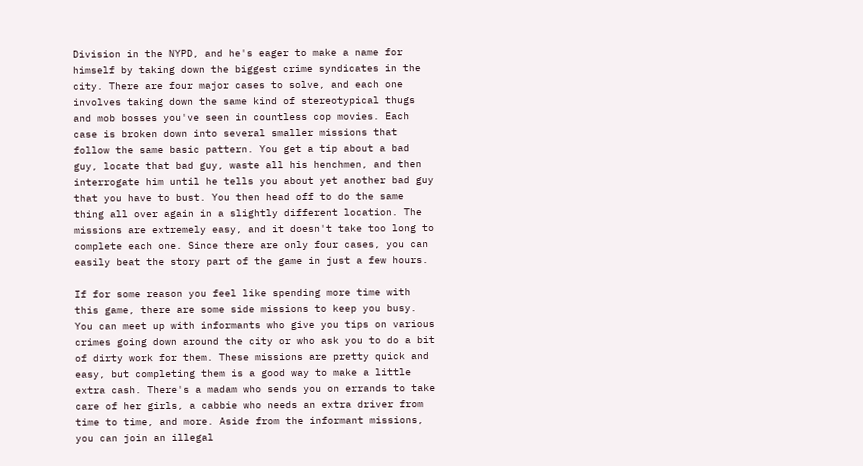Division in the NYPD, and he's eager to make a name for himself by taking down the biggest crime syndicates in the city. There are four major cases to solve, and each one involves taking down the same kind of stereotypical thugs and mob bosses you've seen in countless cop movies. Each case is broken down into several smaller missions that follow the same basic pattern. You get a tip about a bad guy, locate that bad guy, waste all his henchmen, and then interrogate him until he tells you about yet another bad guy that you have to bust. You then head off to do the same thing all over again in a slightly different location. The missions are extremely easy, and it doesn't take too long to complete each one. Since there are only four cases, you can easily beat the story part of the game in just a few hours.

If for some reason you feel like spending more time with this game, there are some side missions to keep you busy. You can meet up with informants who give you tips on various crimes going down around the city or who ask you to do a bit of dirty work for them. These missions are pretty quick and easy, but completing them is a good way to make a little extra cash. There's a madam who sends you on errands to take care of her girls, a cabbie who needs an extra driver from time to time, and more. Aside from the informant missions, you can join an illegal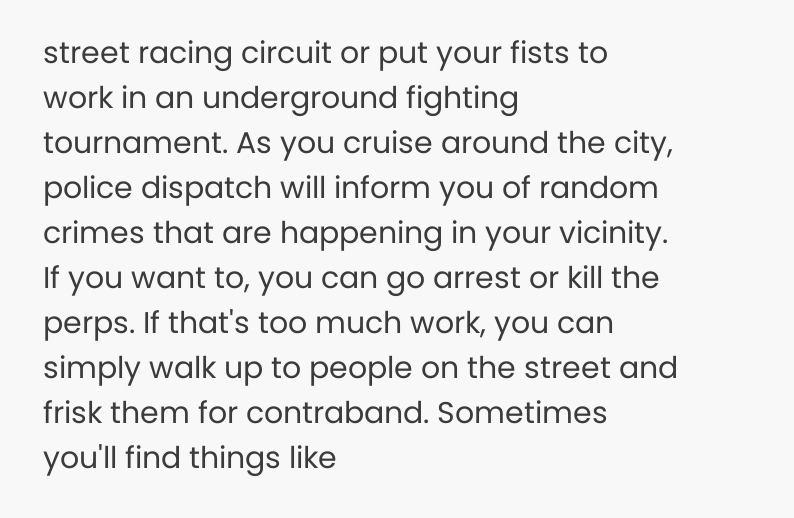street racing circuit or put your fists to work in an underground fighting tournament. As you cruise around the city, police dispatch will inform you of random crimes that are happening in your vicinity. If you want to, you can go arrest or kill the perps. If that's too much work, you can simply walk up to people on the street and frisk them for contraband. Sometimes you'll find things like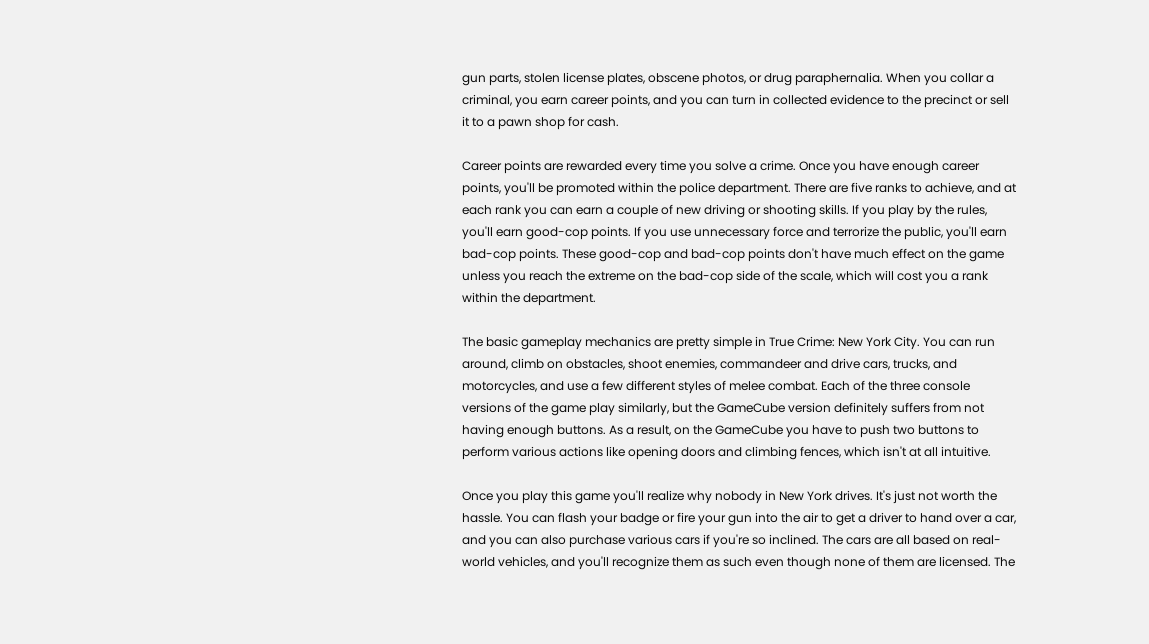gun parts, stolen license plates, obscene photos, or drug paraphernalia. When you collar a criminal, you earn career points, and you can turn in collected evidence to the precinct or sell it to a pawn shop for cash.

Career points are rewarded every time you solve a crime. Once you have enough career points, you'll be promoted within the police department. There are five ranks to achieve, and at each rank you can earn a couple of new driving or shooting skills. If you play by the rules, you'll earn good-cop points. If you use unnecessary force and terrorize the public, you'll earn bad-cop points. These good-cop and bad-cop points don't have much effect on the game unless you reach the extreme on the bad-cop side of the scale, which will cost you a rank within the department.

The basic gameplay mechanics are pretty simple in True Crime: New York City. You can run around, climb on obstacles, shoot enemies, commandeer and drive cars, trucks, and motorcycles, and use a few different styles of melee combat. Each of the three console versions of the game play similarly, but the GameCube version definitely suffers from not having enough buttons. As a result, on the GameCube you have to push two buttons to perform various actions like opening doors and climbing fences, which isn't at all intuitive.

Once you play this game you'll realize why nobody in New York drives. It's just not worth the hassle. You can flash your badge or fire your gun into the air to get a driver to hand over a car, and you can also purchase various cars if you're so inclined. The cars are all based on real-world vehicles, and you'll recognize them as such even though none of them are licensed. The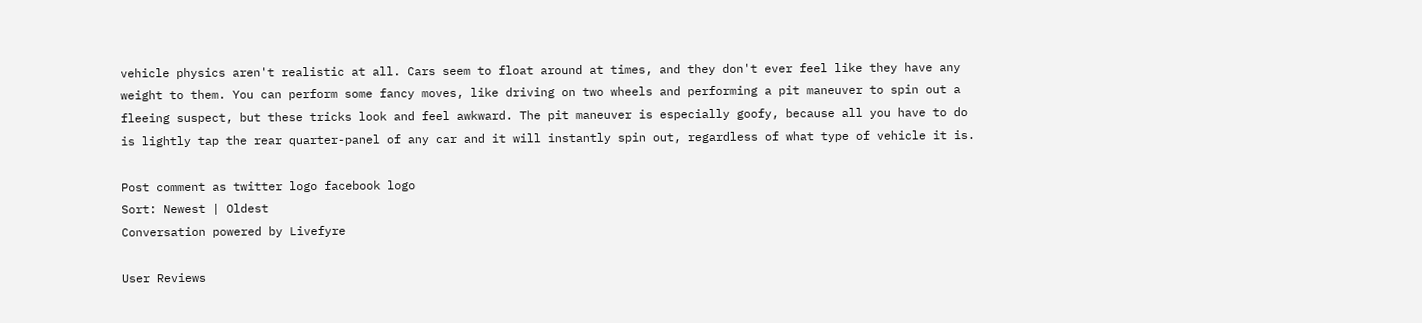vehicle physics aren't realistic at all. Cars seem to float around at times, and they don't ever feel like they have any weight to them. You can perform some fancy moves, like driving on two wheels and performing a pit maneuver to spin out a fleeing suspect, but these tricks look and feel awkward. The pit maneuver is especially goofy, because all you have to do is lightly tap the rear quarter-panel of any car and it will instantly spin out, regardless of what type of vehicle it is.

Post comment as twitter logo facebook logo
Sort: Newest | Oldest
Conversation powered by Livefyre

User Reviews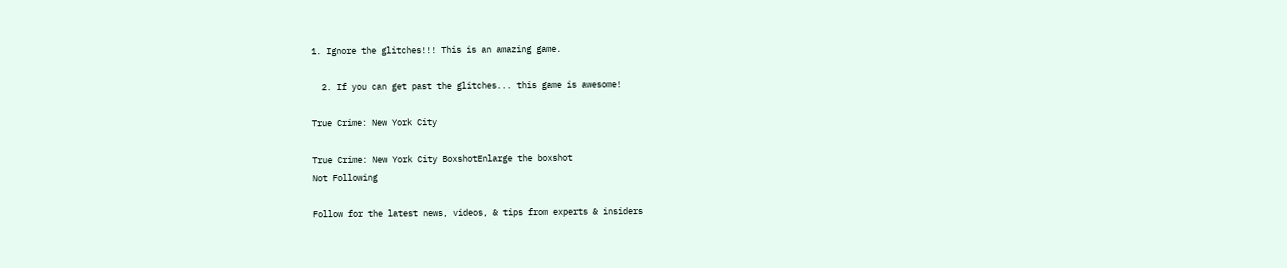1. Ignore the glitches!!! This is an amazing game.

  2. If you can get past the glitches... this game is awesome!

True Crime: New York City

True Crime: New York City BoxshotEnlarge the boxshot
Not Following

Follow for the latest news, videos, & tips from experts & insiders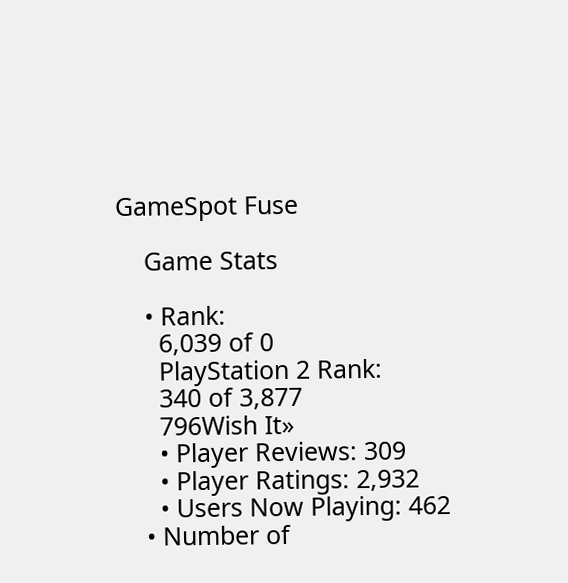GameSpot Fuse

    Game Stats

    • Rank:
      6,039 of 0
      PlayStation 2 Rank:
      340 of 3,877
      796Wish It»
      • Player Reviews: 309
      • Player Ratings: 2,932
      • Users Now Playing: 462
    • Number of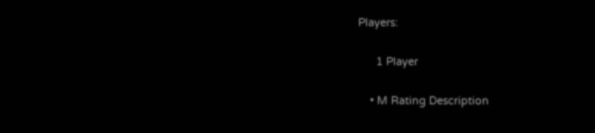Players:

      1 Player

    • M Rating Description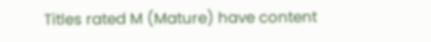Titles rated M (Mature) have content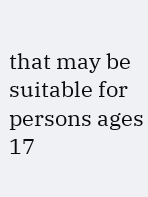that may be suitable for persons ages 17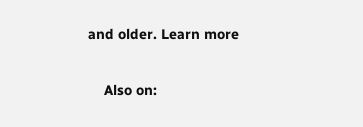and older. Learn more

    Also on: